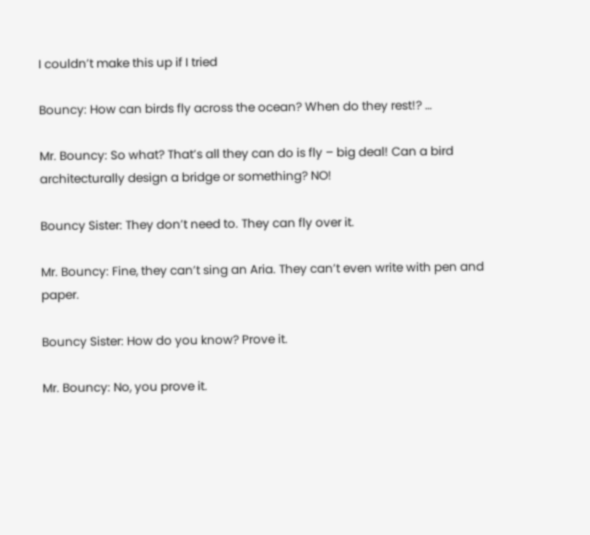I couldn’t make this up if I tried

Bouncy: How can birds fly across the ocean? When do they rest!? …

Mr. Bouncy: So what? That’s all they can do is fly – big deal! Can a bird architecturally design a bridge or something? NO!

Bouncy Sister: They don’t need to. They can fly over it.

Mr. Bouncy: Fine, they can’t sing an Aria. They can’t even write with pen and paper.

Bouncy Sister: How do you know? Prove it.

Mr. Bouncy: No, you prove it.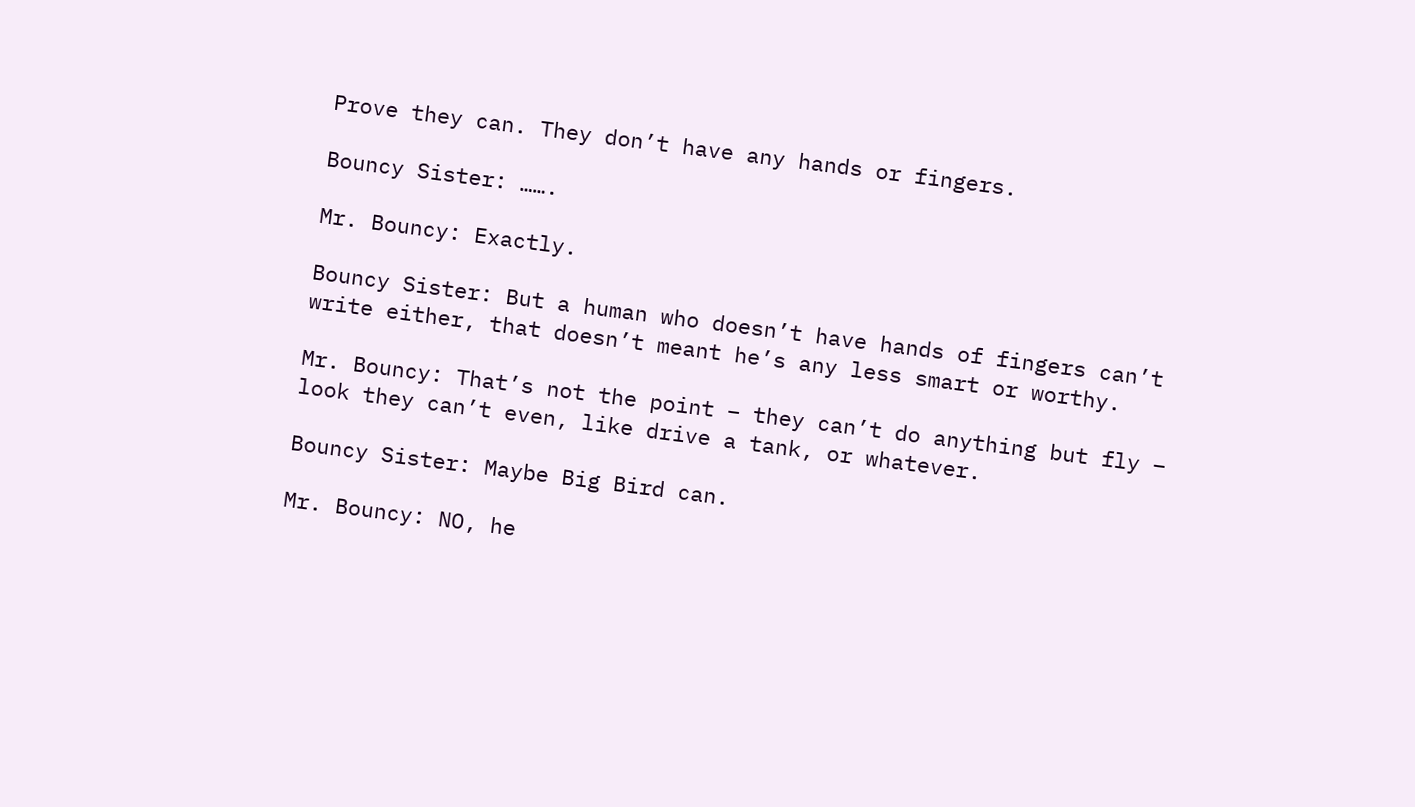Prove they can. They don’t have any hands or fingers.

Bouncy Sister: …….

Mr. Bouncy: Exactly.

Bouncy Sister: But a human who doesn’t have hands of fingers can’t write either, that doesn’t meant he’s any less smart or worthy.

Mr. Bouncy: That’s not the point – they can’t do anything but fly – look they can’t even, like drive a tank, or whatever.

Bouncy Sister: Maybe Big Bird can.

Mr. Bouncy: NO, he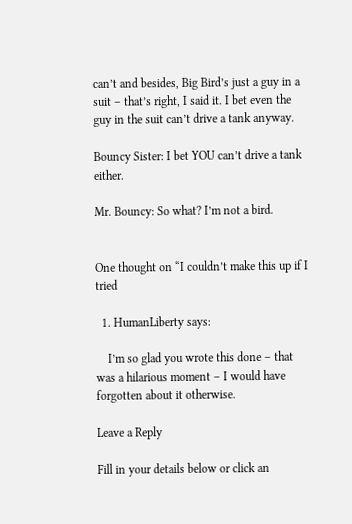can’t and besides, Big Bird’s just a guy in a suit – that’s right, I said it. I bet even the guy in the suit can’t drive a tank anyway.

Bouncy Sister: I bet YOU can’t drive a tank either.

Mr. Bouncy: So what? I’m not a bird.


One thought on “I couldn’t make this up if I tried

  1. HumanLiberty says:

    I’m so glad you wrote this done – that was a hilarious moment – I would have forgotten about it otherwise.

Leave a Reply

Fill in your details below or click an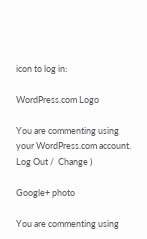icon to log in:

WordPress.com Logo

You are commenting using your WordPress.com account. Log Out /  Change )

Google+ photo

You are commenting using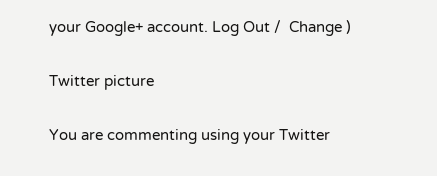your Google+ account. Log Out /  Change )

Twitter picture

You are commenting using your Twitter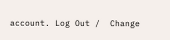account. Log Out /  Change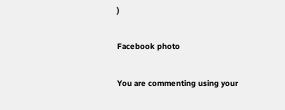)

Facebook photo

You are commenting using your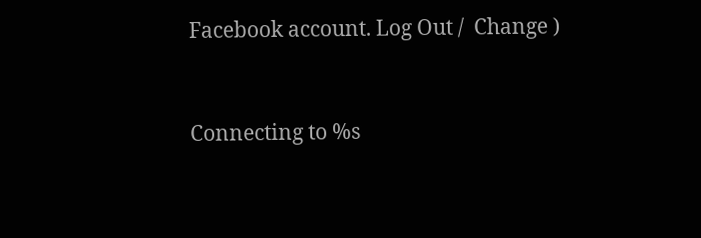Facebook account. Log Out /  Change )


Connecting to %s